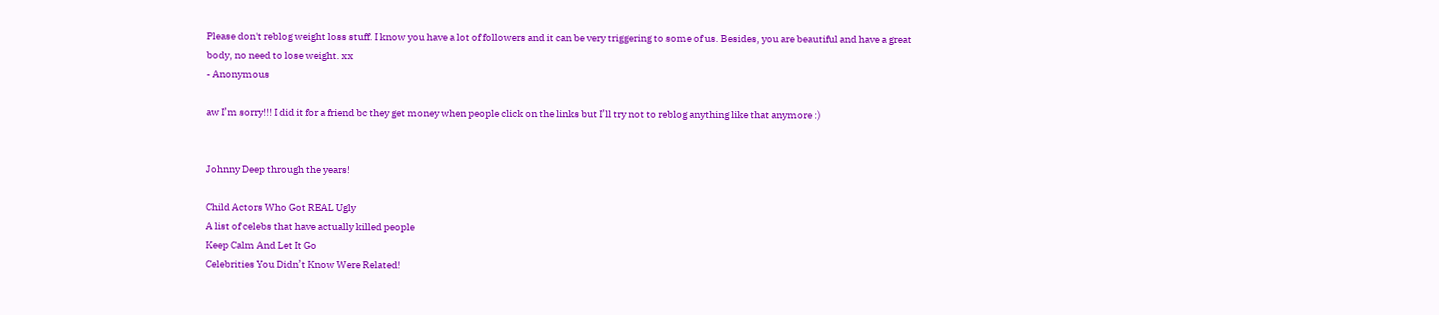Please don't reblog weight loss stuff. I know you have a lot of followers and it can be very triggering to some of us. Besides, you are beautiful and have a great body, no need to lose weight. xx
- Anonymous

aw I’m sorry!!! I did it for a friend bc they get money when people click on the links but I’ll try not to reblog anything like that anymore :)


Johnny Deep through the years!

Child Actors Who Got REAL Ugly
A list of celebs that have actually killed people
Keep Calm And Let It Go
Celebrities You Didn’t Know Were Related!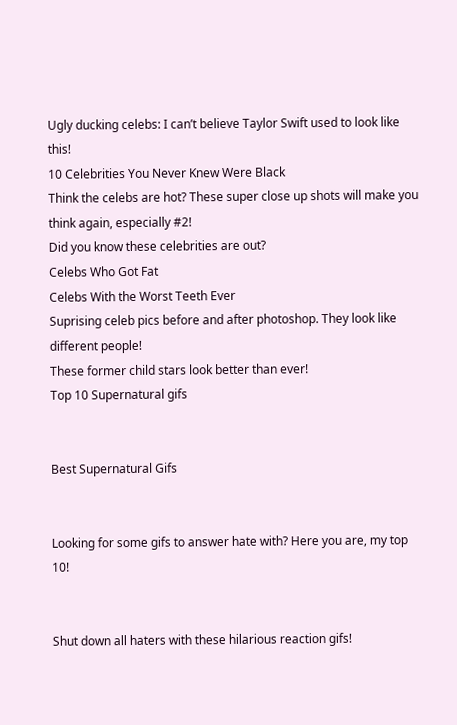Ugly ducking celebs: I can’t believe Taylor Swift used to look like this!
10 Celebrities You Never Knew Were Black
Think the celebs are hot? These super close up shots will make you think again, especially #2!
Did you know these celebrities are out?
Celebs Who Got Fat
Celebs With the Worst Teeth Ever
Suprising celeb pics before and after photoshop. They look like different people!
These former child stars look better than ever!
Top 10 Supernatural gifs


Best Supernatural Gifs


Looking for some gifs to answer hate with? Here you are, my top 10!


Shut down all haters with these hilarious reaction gifs!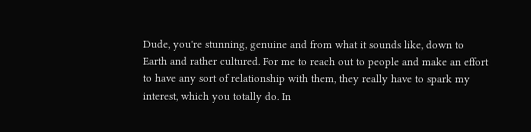Dude, you're stunning, genuine and from what it sounds like, down to Earth and rather cultured. For me to reach out to people and make an effort to have any sort of relationship with them, they really have to spark my interest, which you totally do. In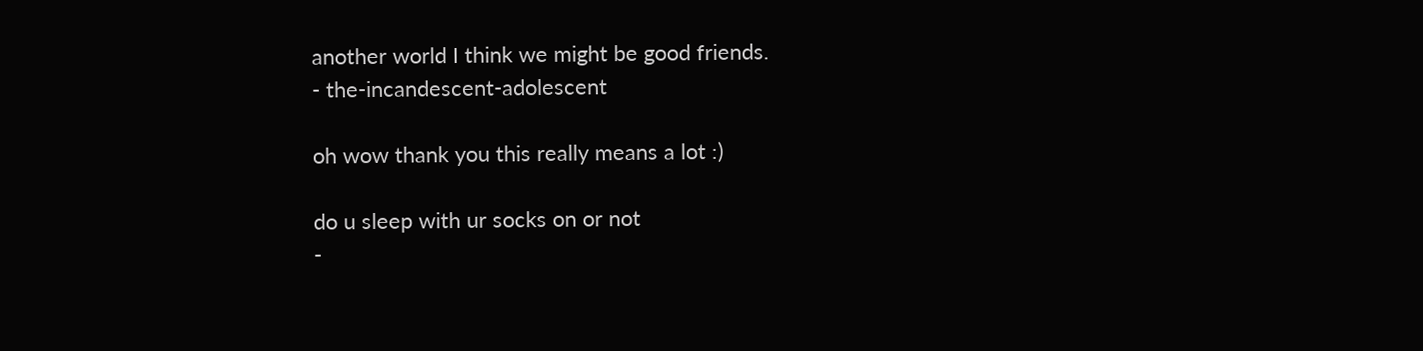another world I think we might be good friends.
- the-incandescent-adolescent

oh wow thank you this really means a lot :)

do u sleep with ur socks on or not
-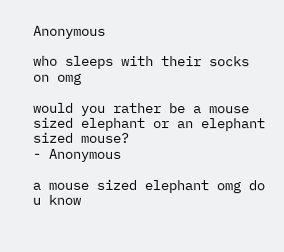Anonymous

who sleeps with their socks on omg

would you rather be a mouse sized elephant or an elephant sized mouse?
- Anonymous

a mouse sized elephant omg do u know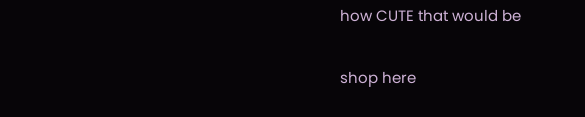how CUTE that would be

shop here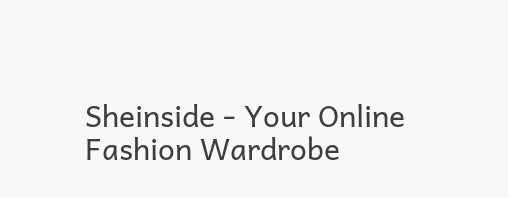Sheinside - Your Online Fashion Wardrobe